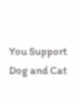You Support Dog and Cat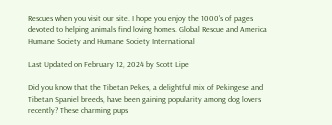Rescues when you visit our site. I hope you enjoy the 1000's of pages devoted to helping animals find loving homes. Global Rescue and America Humane Society and Humane Society International

Last Updated on February 12, 2024 by Scott Lipe

Did you know that the Tibetan Pekes, a delightful mix of Pekingese and Tibetan Spaniel breeds, have been gaining popularity among dog lovers recently? These charming pups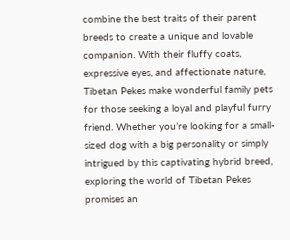combine the best traits of their parent breeds to create a unique and lovable companion. With their fluffy coats, expressive eyes, and affectionate nature, Tibetan Pekes make wonderful family pets for those seeking a loyal and playful furry friend. Whether you’re looking for a small-sized dog with a big personality or simply intrigued by this captivating hybrid breed, exploring the world of Tibetan Pekes promises an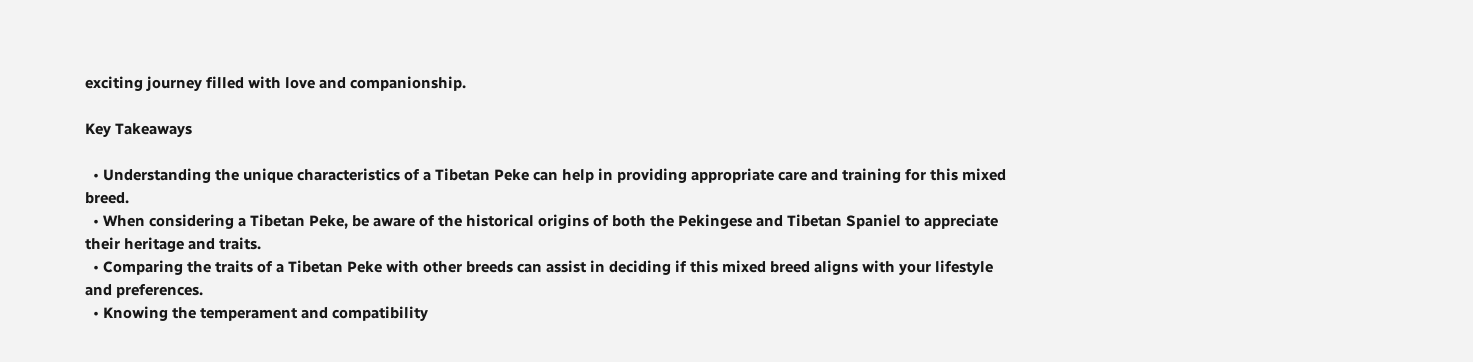exciting journey filled with love and companionship.

Key Takeaways

  • Understanding the unique characteristics of a Tibetan Peke can help in providing appropriate care and training for this mixed breed.
  • When considering a Tibetan Peke, be aware of the historical origins of both the Pekingese and Tibetan Spaniel to appreciate their heritage and traits.
  • Comparing the traits of a Tibetan Peke with other breeds can assist in deciding if this mixed breed aligns with your lifestyle and preferences.
  • Knowing the temperament and compatibility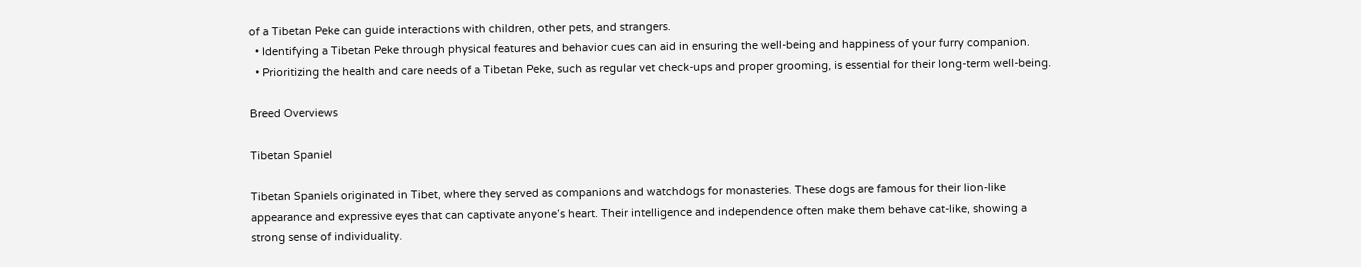of a Tibetan Peke can guide interactions with children, other pets, and strangers.
  • Identifying a Tibetan Peke through physical features and behavior cues can aid in ensuring the well-being and happiness of your furry companion.
  • Prioritizing the health and care needs of a Tibetan Peke, such as regular vet check-ups and proper grooming, is essential for their long-term well-being.

Breed Overviews

Tibetan Spaniel

Tibetan Spaniels originated in Tibet, where they served as companions and watchdogs for monasteries. These dogs are famous for their lion-like appearance and expressive eyes that can captivate anyone’s heart. Their intelligence and independence often make them behave cat-like, showing a strong sense of individuality.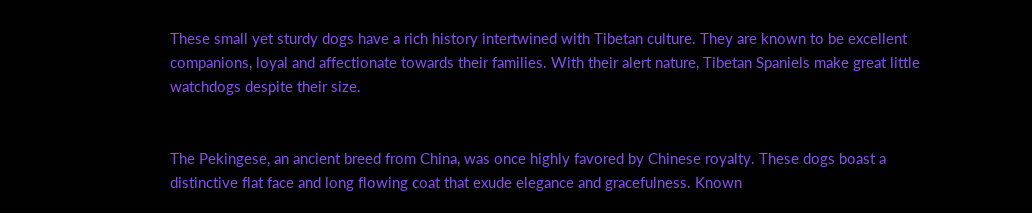These small yet sturdy dogs have a rich history intertwined with Tibetan culture. They are known to be excellent companions, loyal and affectionate towards their families. With their alert nature, Tibetan Spaniels make great little watchdogs despite their size.


The Pekingese, an ancient breed from China, was once highly favored by Chinese royalty. These dogs boast a distinctive flat face and long flowing coat that exude elegance and gracefulness. Known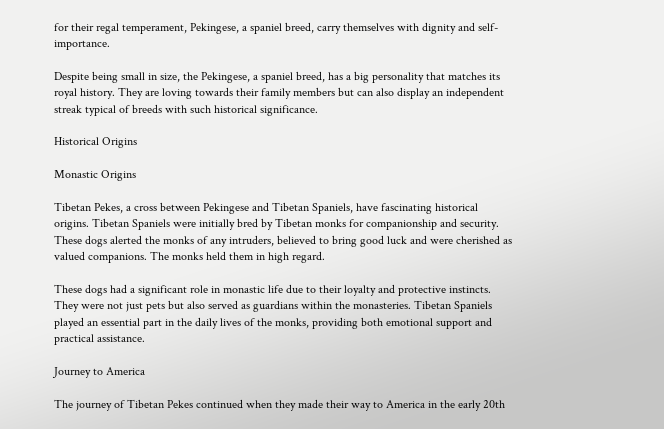for their regal temperament, Pekingese, a spaniel breed, carry themselves with dignity and self-importance.

Despite being small in size, the Pekingese, a spaniel breed, has a big personality that matches its royal history. They are loving towards their family members but can also display an independent streak typical of breeds with such historical significance.

Historical Origins

Monastic Origins

Tibetan Pekes, a cross between Pekingese and Tibetan Spaniels, have fascinating historical origins. Tibetan Spaniels were initially bred by Tibetan monks for companionship and security. These dogs alerted the monks of any intruders, believed to bring good luck and were cherished as valued companions. The monks held them in high regard.

These dogs had a significant role in monastic life due to their loyalty and protective instincts. They were not just pets but also served as guardians within the monasteries. Tibetan Spaniels played an essential part in the daily lives of the monks, providing both emotional support and practical assistance.

Journey to America

The journey of Tibetan Pekes continued when they made their way to America in the early 20th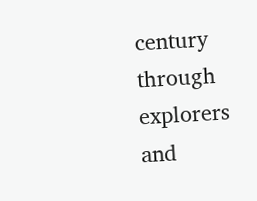century through explorers and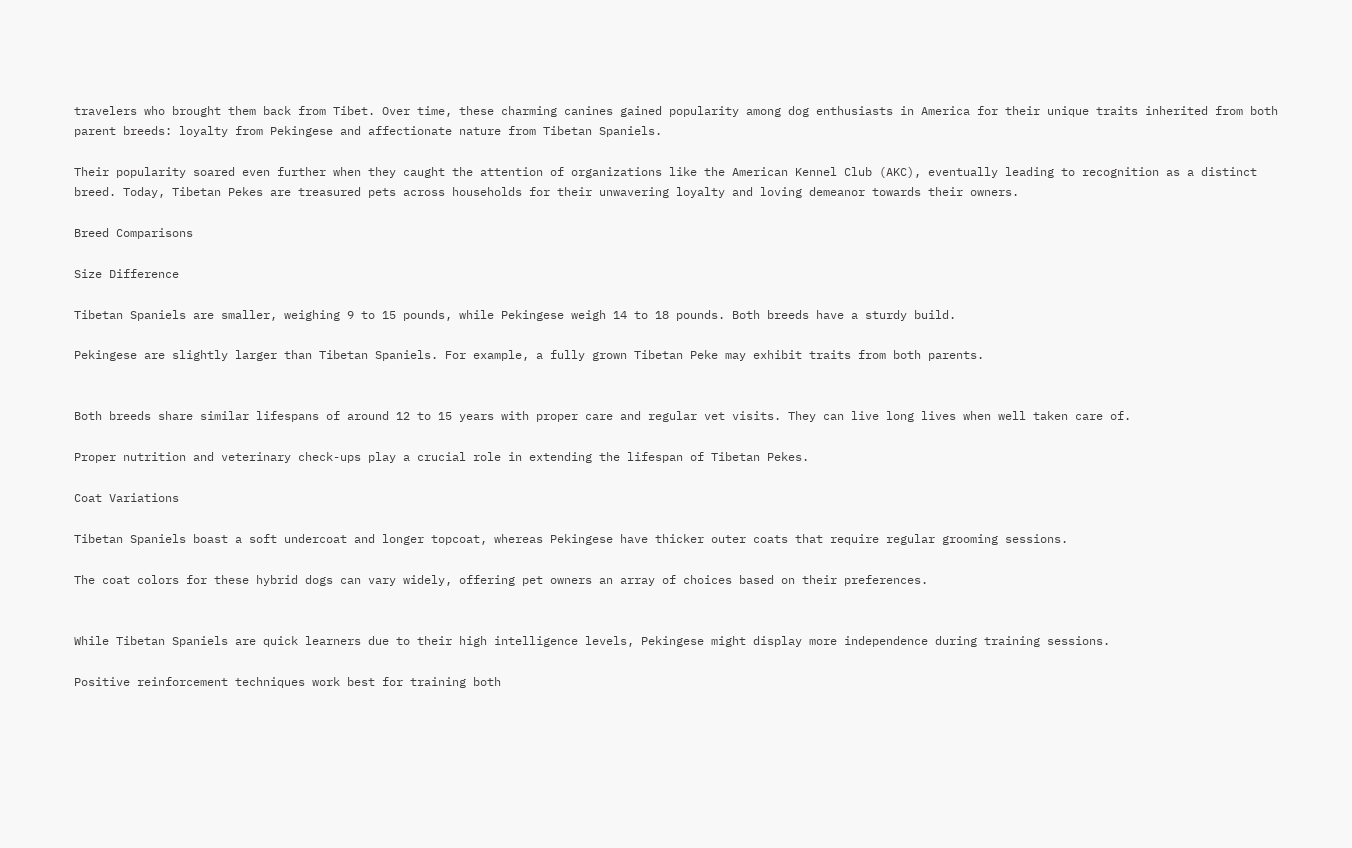travelers who brought them back from Tibet. Over time, these charming canines gained popularity among dog enthusiasts in America for their unique traits inherited from both parent breeds: loyalty from Pekingese and affectionate nature from Tibetan Spaniels.

Their popularity soared even further when they caught the attention of organizations like the American Kennel Club (AKC), eventually leading to recognition as a distinct breed. Today, Tibetan Pekes are treasured pets across households for their unwavering loyalty and loving demeanor towards their owners.

Breed Comparisons

Size Difference

Tibetan Spaniels are smaller, weighing 9 to 15 pounds, while Pekingese weigh 14 to 18 pounds. Both breeds have a sturdy build.

Pekingese are slightly larger than Tibetan Spaniels. For example, a fully grown Tibetan Peke may exhibit traits from both parents.


Both breeds share similar lifespans of around 12 to 15 years with proper care and regular vet visits. They can live long lives when well taken care of.

Proper nutrition and veterinary check-ups play a crucial role in extending the lifespan of Tibetan Pekes.

Coat Variations

Tibetan Spaniels boast a soft undercoat and longer topcoat, whereas Pekingese have thicker outer coats that require regular grooming sessions.

The coat colors for these hybrid dogs can vary widely, offering pet owners an array of choices based on their preferences.


While Tibetan Spaniels are quick learners due to their high intelligence levels, Pekingese might display more independence during training sessions.

Positive reinforcement techniques work best for training both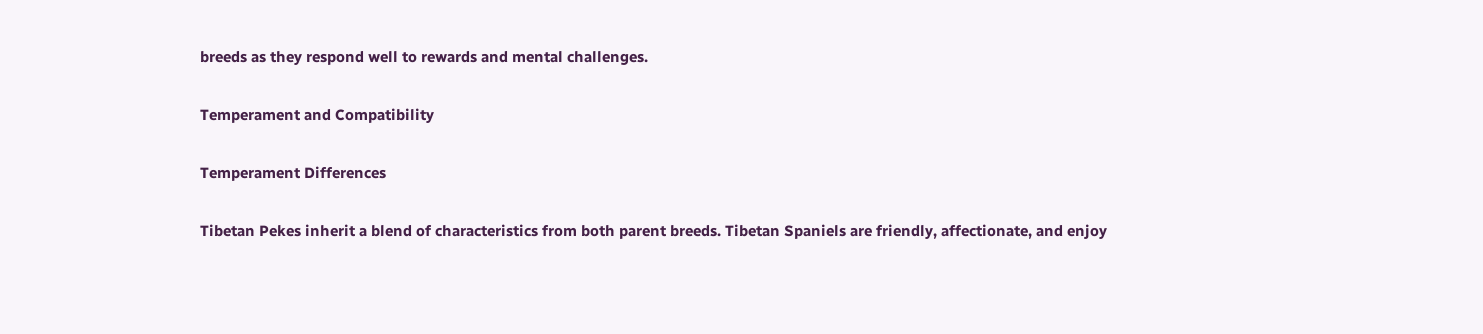breeds as they respond well to rewards and mental challenges.

Temperament and Compatibility

Temperament Differences

Tibetan Pekes inherit a blend of characteristics from both parent breeds. Tibetan Spaniels are friendly, affectionate, and enjoy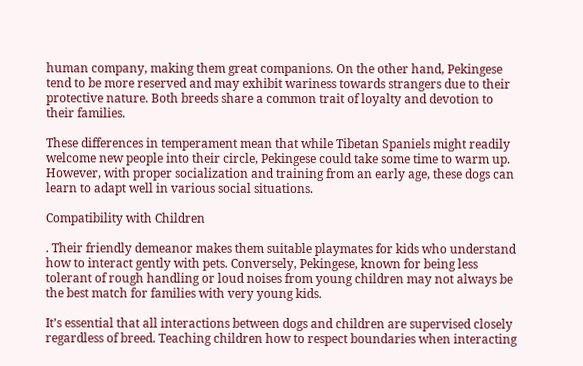human company, making them great companions. On the other hand, Pekingese tend to be more reserved and may exhibit wariness towards strangers due to their protective nature. Both breeds share a common trait of loyalty and devotion to their families.

These differences in temperament mean that while Tibetan Spaniels might readily welcome new people into their circle, Pekingese could take some time to warm up. However, with proper socialization and training from an early age, these dogs can learn to adapt well in various social situations.

Compatibility with Children

. Their friendly demeanor makes them suitable playmates for kids who understand how to interact gently with pets. Conversely, Pekingese, known for being less tolerant of rough handling or loud noises from young children may not always be the best match for families with very young kids.

It’s essential that all interactions between dogs and children are supervised closely regardless of breed. Teaching children how to respect boundaries when interacting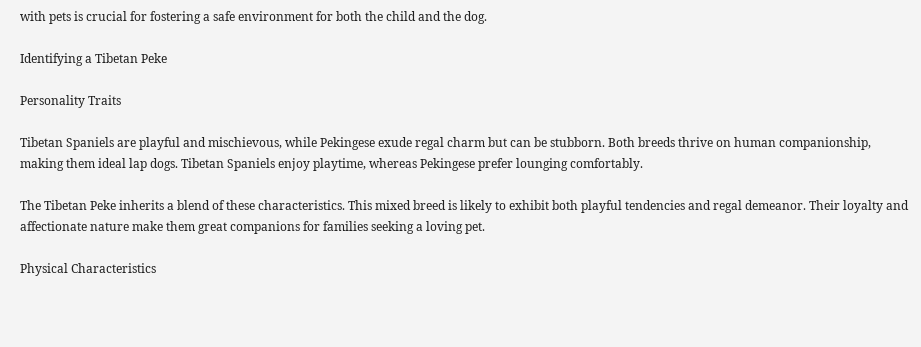with pets is crucial for fostering a safe environment for both the child and the dog.

Identifying a Tibetan Peke

Personality Traits

Tibetan Spaniels are playful and mischievous, while Pekingese exude regal charm but can be stubborn. Both breeds thrive on human companionship, making them ideal lap dogs. Tibetan Spaniels enjoy playtime, whereas Pekingese prefer lounging comfortably.

The Tibetan Peke inherits a blend of these characteristics. This mixed breed is likely to exhibit both playful tendencies and regal demeanor. Their loyalty and affectionate nature make them great companions for families seeking a loving pet.

Physical Characteristics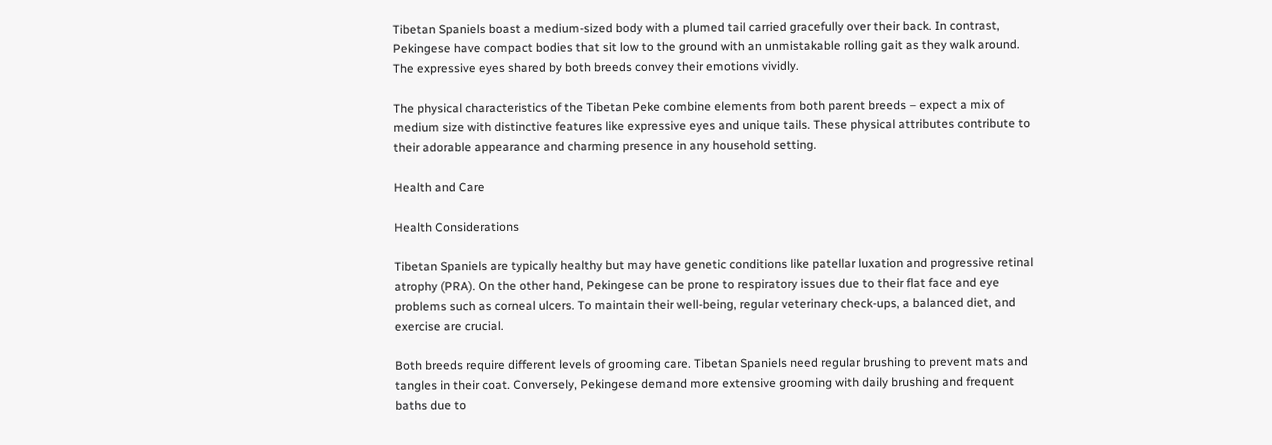Tibetan Spaniels boast a medium-sized body with a plumed tail carried gracefully over their back. In contrast, Pekingese have compact bodies that sit low to the ground with an unmistakable rolling gait as they walk around. The expressive eyes shared by both breeds convey their emotions vividly.

The physical characteristics of the Tibetan Peke combine elements from both parent breeds – expect a mix of medium size with distinctive features like expressive eyes and unique tails. These physical attributes contribute to their adorable appearance and charming presence in any household setting.

Health and Care

Health Considerations

Tibetan Spaniels are typically healthy but may have genetic conditions like patellar luxation and progressive retinal atrophy (PRA). On the other hand, Pekingese can be prone to respiratory issues due to their flat face and eye problems such as corneal ulcers. To maintain their well-being, regular veterinary check-ups, a balanced diet, and exercise are crucial.

Both breeds require different levels of grooming care. Tibetan Spaniels need regular brushing to prevent mats and tangles in their coat. Conversely, Pekingese demand more extensive grooming with daily brushing and frequent baths due to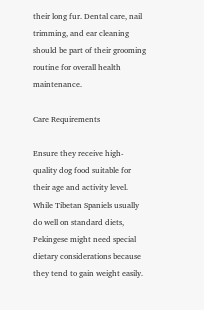their long fur. Dental care, nail trimming, and ear cleaning should be part of their grooming routine for overall health maintenance.

Care Requirements

Ensure they receive high-quality dog food suitable for their age and activity level. While Tibetan Spaniels usually do well on standard diets, Pekingese might need special dietary considerations because they tend to gain weight easily.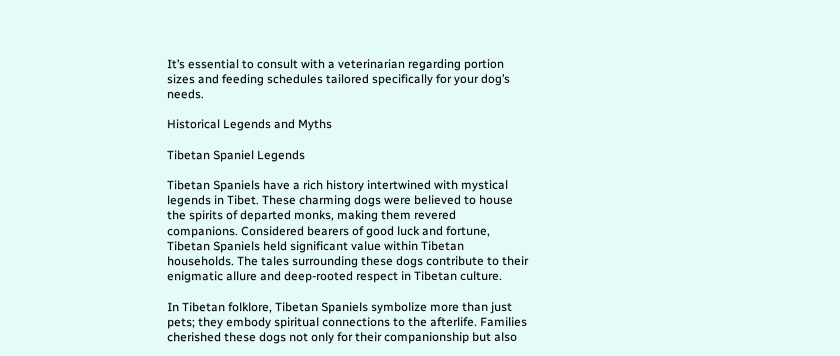It’s essential to consult with a veterinarian regarding portion sizes and feeding schedules tailored specifically for your dog’s needs.

Historical Legends and Myths

Tibetan Spaniel Legends

Tibetan Spaniels have a rich history intertwined with mystical legends in Tibet. These charming dogs were believed to house the spirits of departed monks, making them revered companions. Considered bearers of good luck and fortune, Tibetan Spaniels held significant value within Tibetan households. The tales surrounding these dogs contribute to their enigmatic allure and deep-rooted respect in Tibetan culture.

In Tibetan folklore, Tibetan Spaniels symbolize more than just pets; they embody spiritual connections to the afterlife. Families cherished these dogs not only for their companionship but also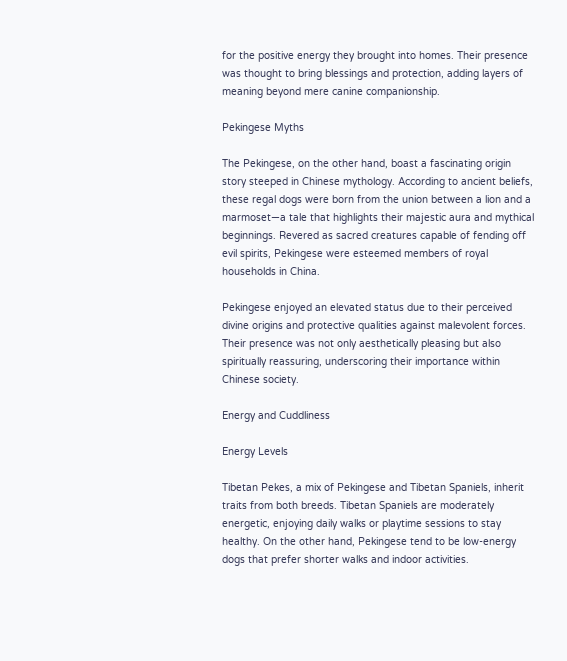for the positive energy they brought into homes. Their presence was thought to bring blessings and protection, adding layers of meaning beyond mere canine companionship.

Pekingese Myths

The Pekingese, on the other hand, boast a fascinating origin story steeped in Chinese mythology. According to ancient beliefs, these regal dogs were born from the union between a lion and a marmoset—a tale that highlights their majestic aura and mythical beginnings. Revered as sacred creatures capable of fending off evil spirits, Pekingese were esteemed members of royal households in China.

Pekingese enjoyed an elevated status due to their perceived divine origins and protective qualities against malevolent forces. Their presence was not only aesthetically pleasing but also spiritually reassuring, underscoring their importance within Chinese society.

Energy and Cuddliness

Energy Levels

Tibetan Pekes, a mix of Pekingese and Tibetan Spaniels, inherit traits from both breeds. Tibetan Spaniels are moderately energetic, enjoying daily walks or playtime sessions to stay healthy. On the other hand, Pekingese tend to be low-energy dogs that prefer shorter walks and indoor activities.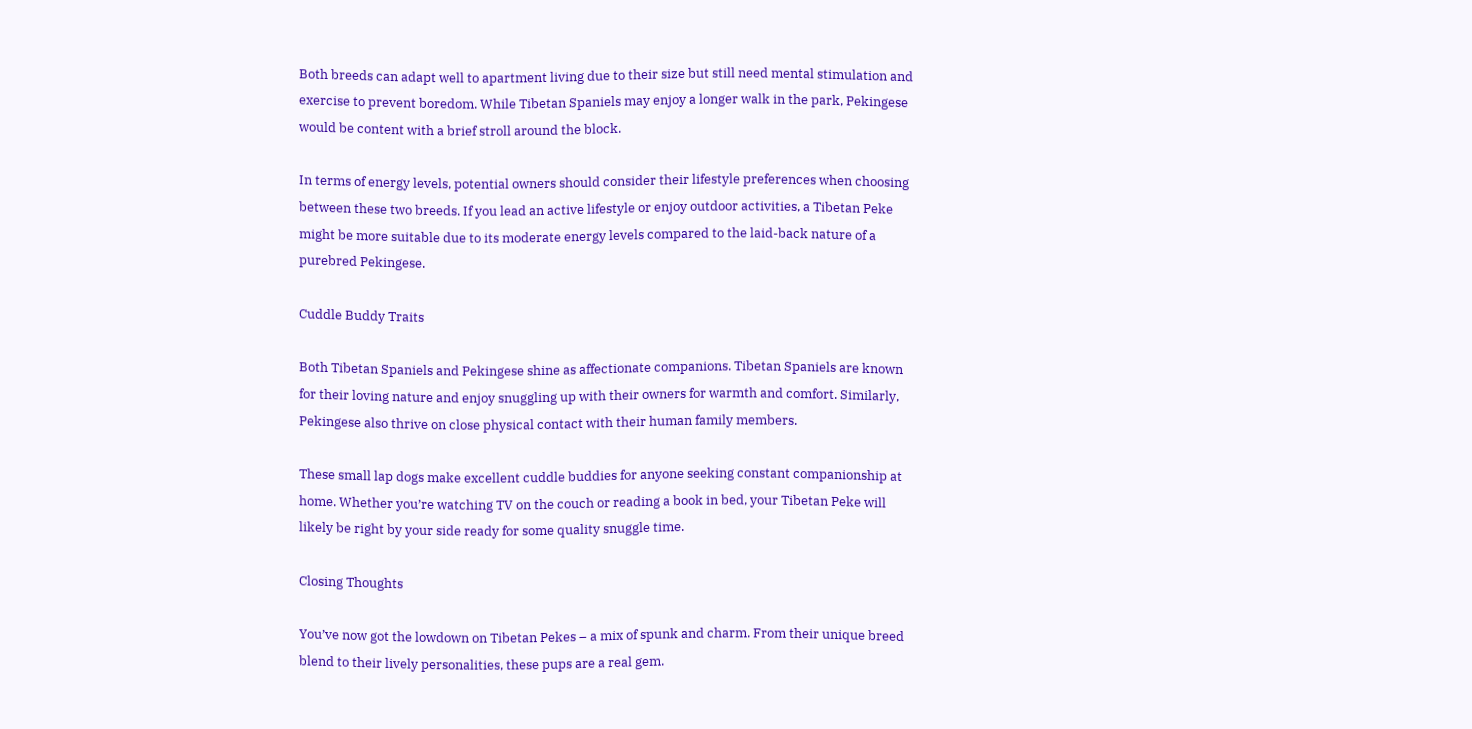Both breeds can adapt well to apartment living due to their size but still need mental stimulation and exercise to prevent boredom. While Tibetan Spaniels may enjoy a longer walk in the park, Pekingese would be content with a brief stroll around the block.

In terms of energy levels, potential owners should consider their lifestyle preferences when choosing between these two breeds. If you lead an active lifestyle or enjoy outdoor activities, a Tibetan Peke might be more suitable due to its moderate energy levels compared to the laid-back nature of a purebred Pekingese.

Cuddle Buddy Traits

Both Tibetan Spaniels and Pekingese shine as affectionate companions. Tibetan Spaniels are known for their loving nature and enjoy snuggling up with their owners for warmth and comfort. Similarly, Pekingese also thrive on close physical contact with their human family members.

These small lap dogs make excellent cuddle buddies for anyone seeking constant companionship at home. Whether you’re watching TV on the couch or reading a book in bed, your Tibetan Peke will likely be right by your side ready for some quality snuggle time.

Closing Thoughts

You’ve now got the lowdown on Tibetan Pekes – a mix of spunk and charm. From their unique breed blend to their lively personalities, these pups are a real gem.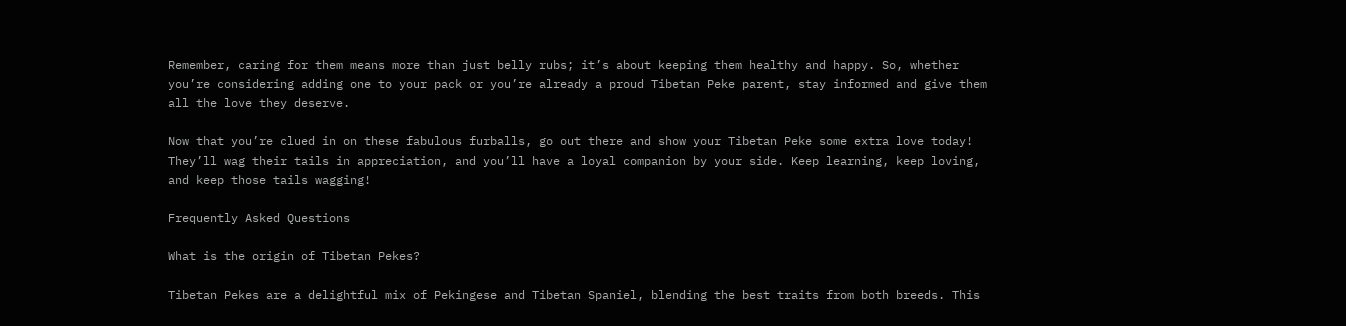Remember, caring for them means more than just belly rubs; it’s about keeping them healthy and happy. So, whether you’re considering adding one to your pack or you’re already a proud Tibetan Peke parent, stay informed and give them all the love they deserve.

Now that you’re clued in on these fabulous furballs, go out there and show your Tibetan Peke some extra love today! They’ll wag their tails in appreciation, and you’ll have a loyal companion by your side. Keep learning, keep loving, and keep those tails wagging!

Frequently Asked Questions

What is the origin of Tibetan Pekes?

Tibetan Pekes are a delightful mix of Pekingese and Tibetan Spaniel, blending the best traits from both breeds. This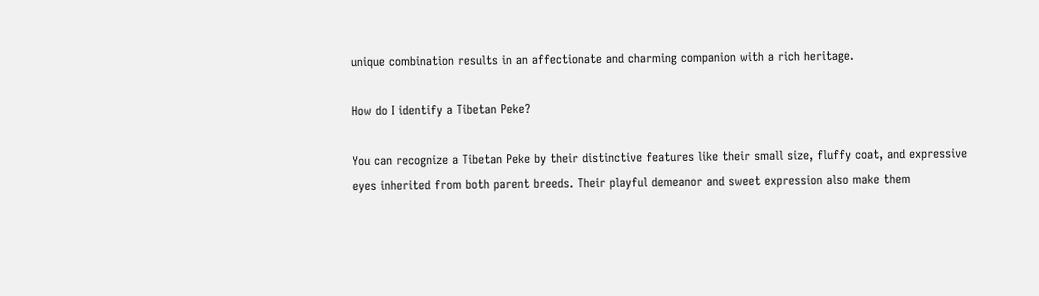unique combination results in an affectionate and charming companion with a rich heritage.

How do I identify a Tibetan Peke?

You can recognize a Tibetan Peke by their distinctive features like their small size, fluffy coat, and expressive eyes inherited from both parent breeds. Their playful demeanor and sweet expression also make them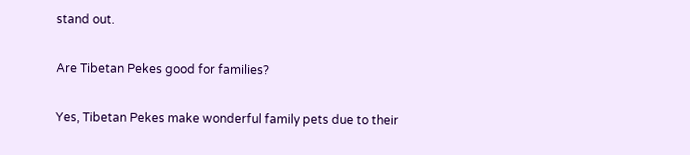stand out.

Are Tibetan Pekes good for families?

Yes, Tibetan Pekes make wonderful family pets due to their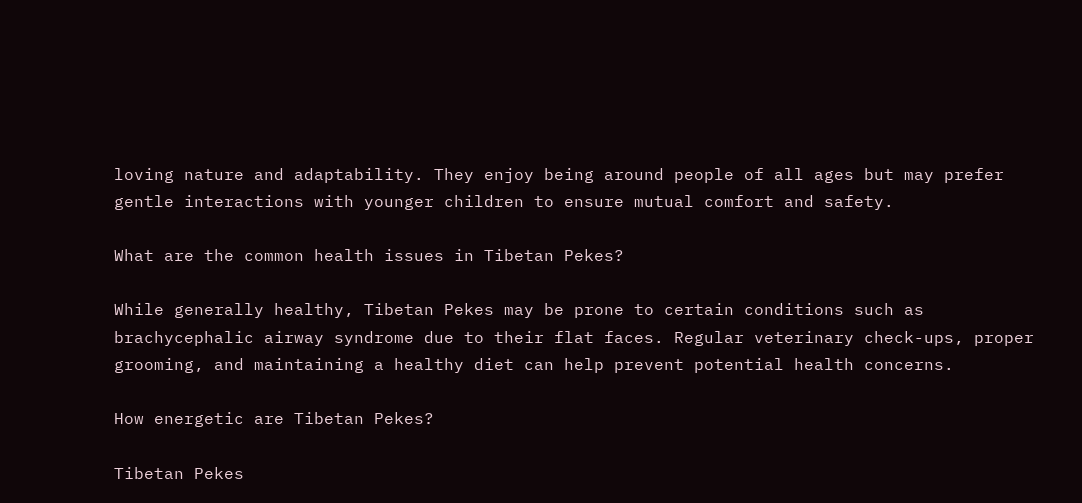loving nature and adaptability. They enjoy being around people of all ages but may prefer gentle interactions with younger children to ensure mutual comfort and safety.

What are the common health issues in Tibetan Pekes?

While generally healthy, Tibetan Pekes may be prone to certain conditions such as brachycephalic airway syndrome due to their flat faces. Regular veterinary check-ups, proper grooming, and maintaining a healthy diet can help prevent potential health concerns.

How energetic are Tibetan Pekes?

Tibetan Pekes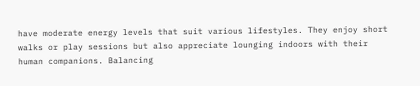have moderate energy levels that suit various lifestyles. They enjoy short walks or play sessions but also appreciate lounging indoors with their human companions. Balancing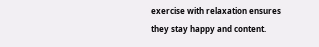exercise with relaxation ensures they stay happy and content.